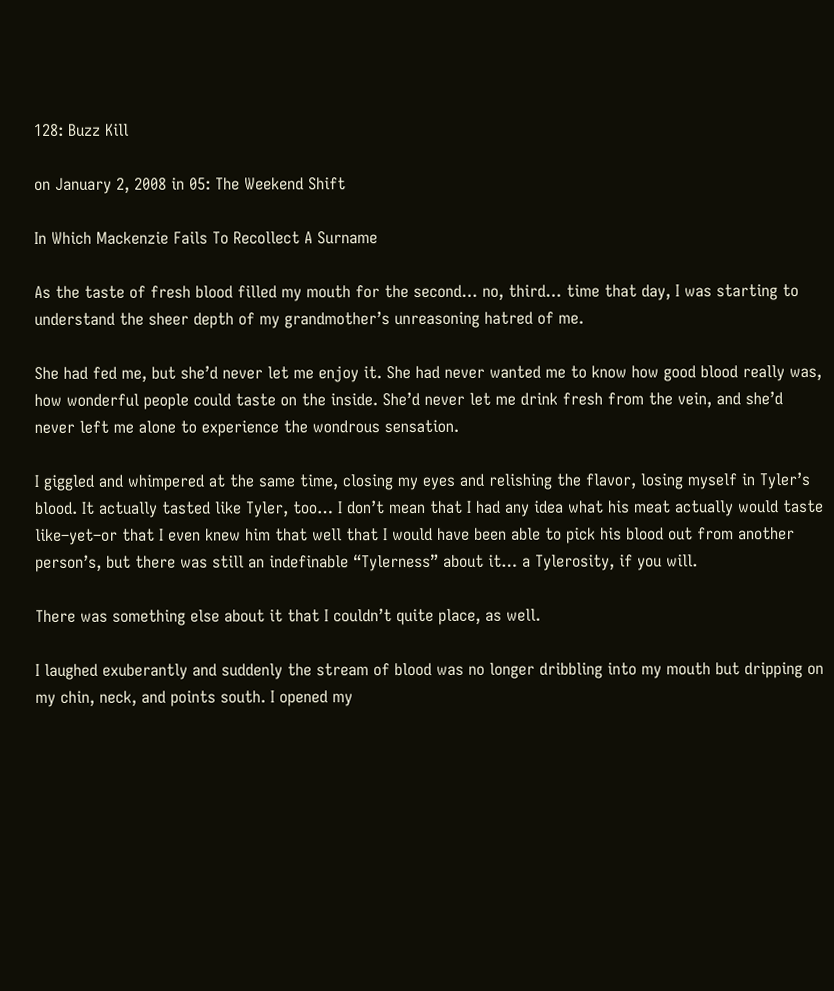128: Buzz Kill

on January 2, 2008 in 05: The Weekend Shift

In Which Mackenzie Fails To Recollect A Surname

As the taste of fresh blood filled my mouth for the second… no, third… time that day, I was starting to understand the sheer depth of my grandmother’s unreasoning hatred of me.

She had fed me, but she’d never let me enjoy it. She had never wanted me to know how good blood really was, how wonderful people could taste on the inside. She’d never let me drink fresh from the vein, and she’d never left me alone to experience the wondrous sensation.

I giggled and whimpered at the same time, closing my eyes and relishing the flavor, losing myself in Tyler’s blood. It actually tasted like Tyler, too… I don’t mean that I had any idea what his meat actually would taste like–yet–or that I even knew him that well that I would have been able to pick his blood out from another person’s, but there was still an indefinable “Tylerness” about it… a Tylerosity, if you will.

There was something else about it that I couldn’t quite place, as well.

I laughed exuberantly and suddenly the stream of blood was no longer dribbling into my mouth but dripping on my chin, neck, and points south. I opened my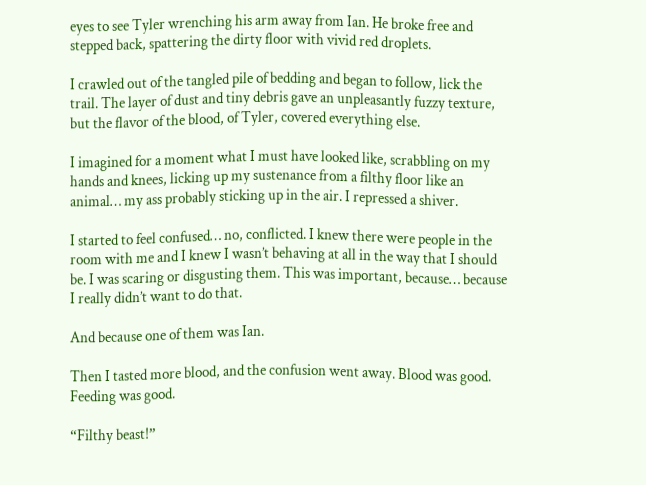eyes to see Tyler wrenching his arm away from Ian. He broke free and stepped back, spattering the dirty floor with vivid red droplets.

I crawled out of the tangled pile of bedding and began to follow, lick the trail. The layer of dust and tiny debris gave an unpleasantly fuzzy texture, but the flavor of the blood, of Tyler, covered everything else.

I imagined for a moment what I must have looked like, scrabbling on my hands and knees, licking up my sustenance from a filthy floor like an animal… my ass probably sticking up in the air. I repressed a shiver.

I started to feel confused… no, conflicted. I knew there were people in the room with me and I knew I wasn’t behaving at all in the way that I should be. I was scaring or disgusting them. This was important, because… because I really didn’t want to do that.

And because one of them was Ian.

Then I tasted more blood, and the confusion went away. Blood was good. Feeding was good.

“Filthy beast!”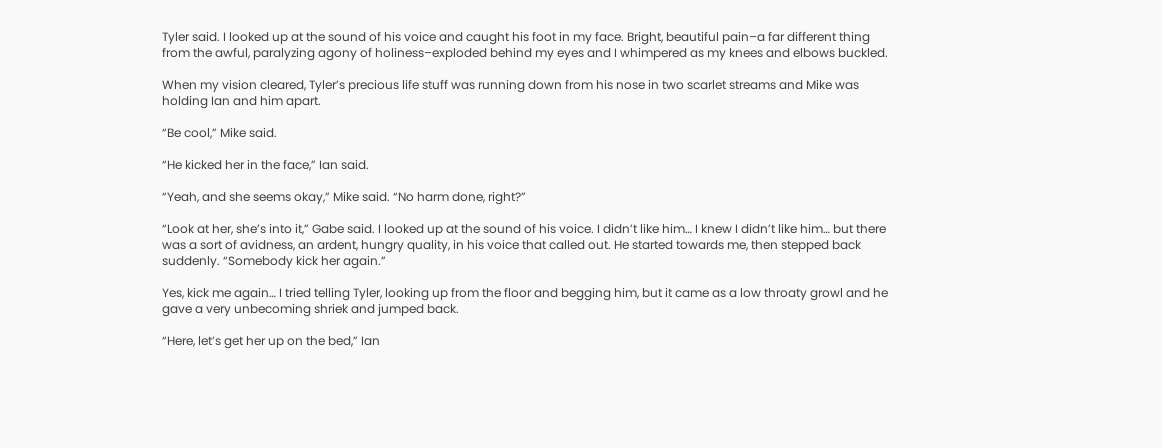Tyler said. I looked up at the sound of his voice and caught his foot in my face. Bright, beautiful pain–a far different thing from the awful, paralyzing agony of holiness–exploded behind my eyes and I whimpered as my knees and elbows buckled.

When my vision cleared, Tyler’s precious life stuff was running down from his nose in two scarlet streams and Mike was holding Ian and him apart.

“Be cool,” Mike said.

“He kicked her in the face,” Ian said.

“Yeah, and she seems okay,” Mike said. “No harm done, right?”

“Look at her, she’s into it,” Gabe said. I looked up at the sound of his voice. I didn’t like him… I knew I didn’t like him… but there was a sort of avidness, an ardent, hungry quality, in his voice that called out. He started towards me, then stepped back suddenly. “Somebody kick her again.”

Yes, kick me again… I tried telling Tyler, looking up from the floor and begging him, but it came as a low throaty growl and he gave a very unbecoming shriek and jumped back.

“Here, let’s get her up on the bed,” Ian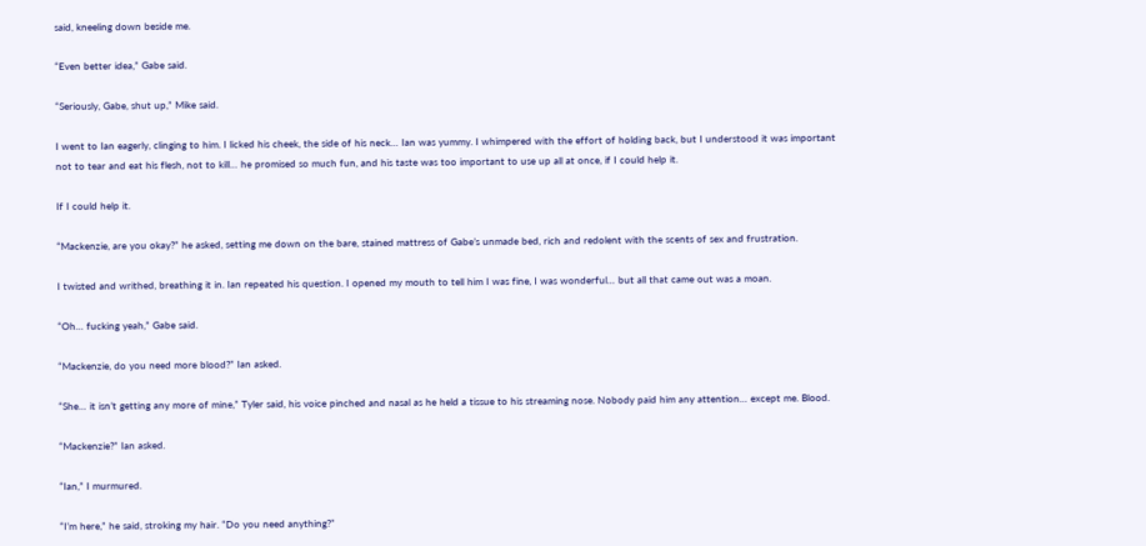said, kneeling down beside me.

“Even better idea,” Gabe said.

“Seriously, Gabe, shut up,” Mike said.

I went to Ian eagerly, clinging to him. I licked his cheek, the side of his neck… Ian was yummy. I whimpered with the effort of holding back, but I understood it was important not to tear and eat his flesh, not to kill… he promised so much fun, and his taste was too important to use up all at once, if I could help it.

If I could help it.

“Mackenzie, are you okay?” he asked, setting me down on the bare, stained mattress of Gabe’s unmade bed, rich and redolent with the scents of sex and frustration.

I twisted and writhed, breathing it in. Ian repeated his question. I opened my mouth to tell him I was fine, I was wonderful… but all that came out was a moan.

“Oh… fucking yeah,” Gabe said.

“Mackenzie, do you need more blood?” Ian asked.

“She… it isn’t getting any more of mine,” Tyler said, his voice pinched and nasal as he held a tissue to his streaming nose. Nobody paid him any attention… except me. Blood.

“Mackenzie?” Ian asked.

“Ian,” I murmured.

“I’m here,” he said, stroking my hair. “Do you need anything?”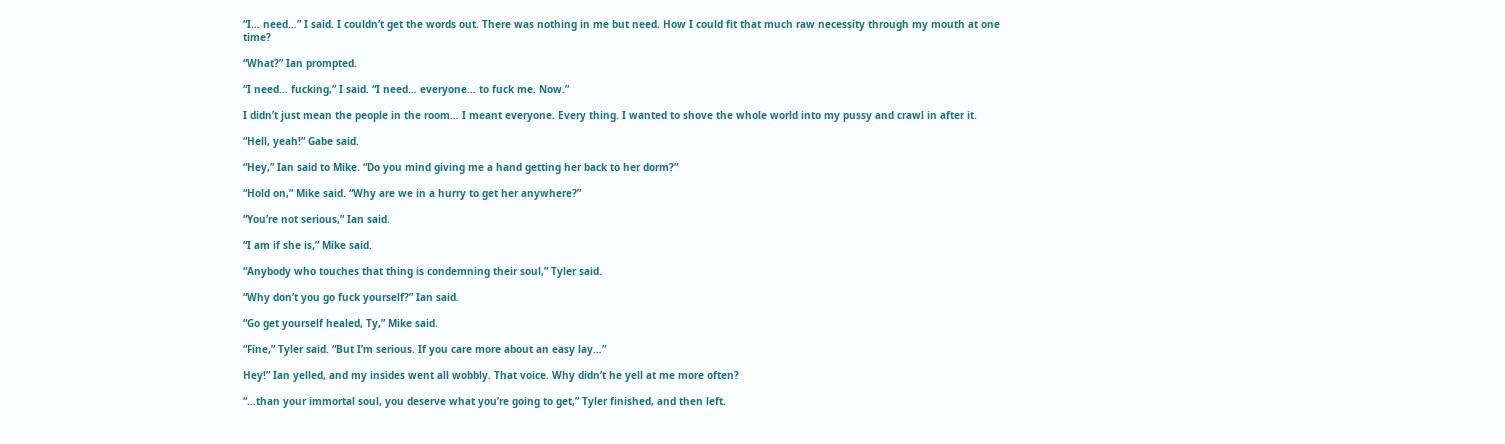“I… need…” I said. I couldn’t get the words out. There was nothing in me but need. How I could fit that much raw necessity through my mouth at one time?

“What?” Ian prompted.

“I need… fucking,” I said. “I need… everyone… to fuck me. Now.”

I didn’t just mean the people in the room… I meant everyone. Every thing. I wanted to shove the whole world into my pussy and crawl in after it.

“Hell, yeah!” Gabe said.

“Hey,” Ian said to Mike. “Do you mind giving me a hand getting her back to her dorm?”

“Hold on,” Mike said. “Why are we in a hurry to get her anywhere?”

“You’re not serious,” Ian said.

“I am if she is,” Mike said.

“Anybody who touches that thing is condemning their soul,” Tyler said.

“Why don’t you go fuck yourself?” Ian said.

“Go get yourself healed, Ty,” Mike said.

“Fine,” Tyler said. “But I’m serious. If you care more about an easy lay…”

Hey!” Ian yelled, and my insides went all wobbly. That voice. Why didn’t he yell at me more often?

“…than your immortal soul, you deserve what you’re going to get,” Tyler finished, and then left.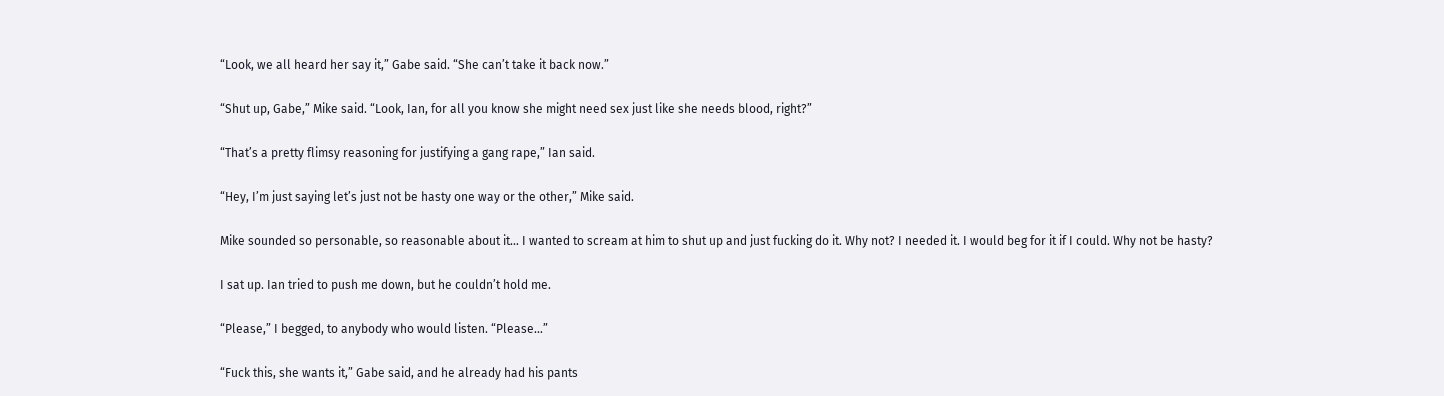“Look, we all heard her say it,” Gabe said. “She can’t take it back now.”

“Shut up, Gabe,” Mike said. “Look, Ian, for all you know she might need sex just like she needs blood, right?”

“That’s a pretty flimsy reasoning for justifying a gang rape,” Ian said.

“Hey, I’m just saying let’s just not be hasty one way or the other,” Mike said.

Mike sounded so personable, so reasonable about it… I wanted to scream at him to shut up and just fucking do it. Why not? I needed it. I would beg for it if I could. Why not be hasty?

I sat up. Ian tried to push me down, but he couldn’t hold me.

“Please,” I begged, to anybody who would listen. “Please…”

“Fuck this, she wants it,” Gabe said, and he already had his pants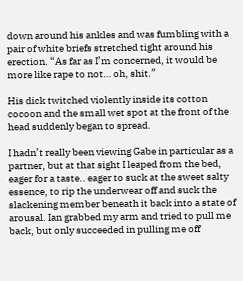down around his ankles and was fumbling with a pair of white briefs stretched tight around his erection. “As far as I’m concerned, it would be more like rape to not… oh, shit.”

His dick twitched violently inside its cotton cocoon and the small wet spot at the front of the head suddenly began to spread.

I hadn’t really been viewing Gabe in particular as a partner, but at that sight I leaped from the bed, eager for a taste.. eager to suck at the sweet salty essence, to rip the underwear off and suck the slackening member beneath it back into a state of arousal. Ian grabbed my arm and tried to pull me back, but only succeeded in pulling me off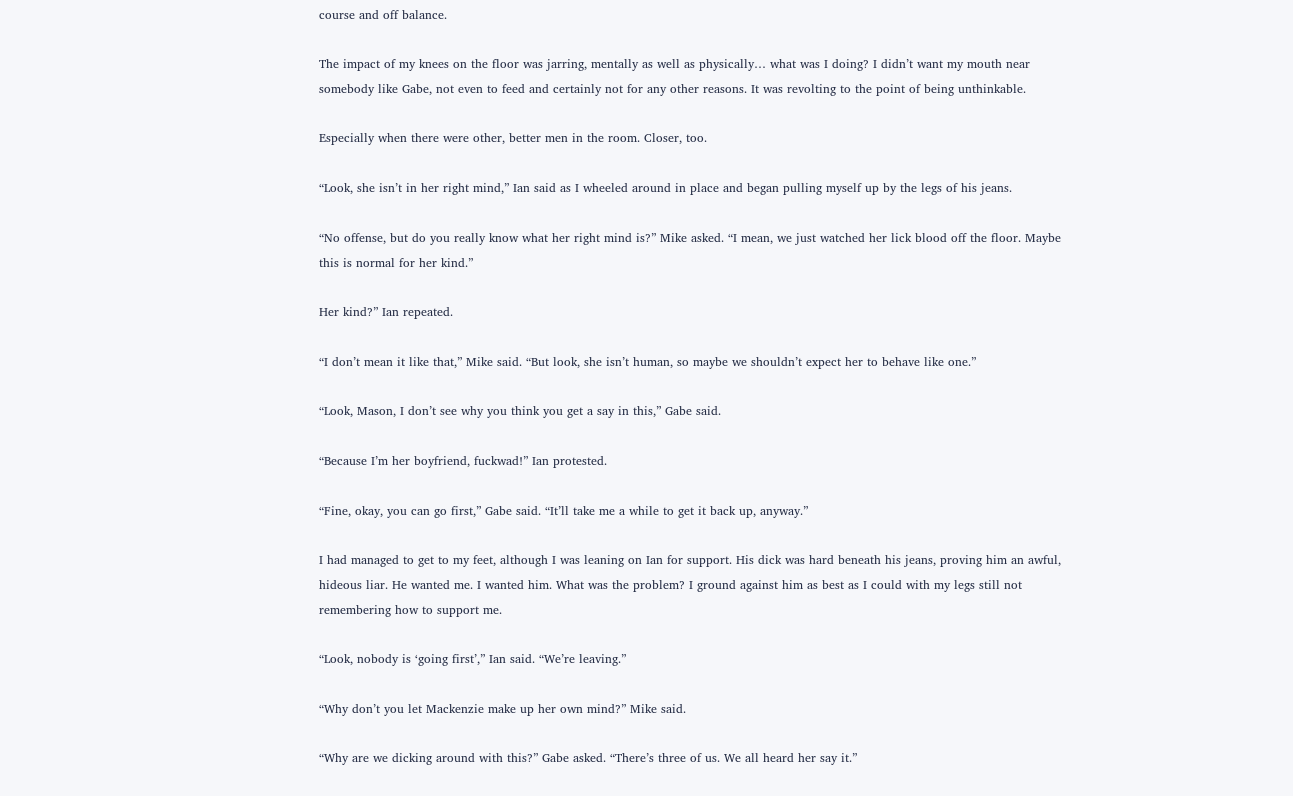course and off balance.

The impact of my knees on the floor was jarring, mentally as well as physically… what was I doing? I didn’t want my mouth near somebody like Gabe, not even to feed and certainly not for any other reasons. It was revolting to the point of being unthinkable.

Especially when there were other, better men in the room. Closer, too.

“Look, she isn’t in her right mind,” Ian said as I wheeled around in place and began pulling myself up by the legs of his jeans.

“No offense, but do you really know what her right mind is?” Mike asked. “I mean, we just watched her lick blood off the floor. Maybe this is normal for her kind.”

Her kind?” Ian repeated.

“I don’t mean it like that,” Mike said. “But look, she isn’t human, so maybe we shouldn’t expect her to behave like one.”

“Look, Mason, I don’t see why you think you get a say in this,” Gabe said.

“Because I’m her boyfriend, fuckwad!” Ian protested.

“Fine, okay, you can go first,” Gabe said. “It’ll take me a while to get it back up, anyway.”

I had managed to get to my feet, although I was leaning on Ian for support. His dick was hard beneath his jeans, proving him an awful, hideous liar. He wanted me. I wanted him. What was the problem? I ground against him as best as I could with my legs still not remembering how to support me.

“Look, nobody is ‘going first’,” Ian said. “We’re leaving.”

“Why don’t you let Mackenzie make up her own mind?” Mike said.

“Why are we dicking around with this?” Gabe asked. “There’s three of us. We all heard her say it.”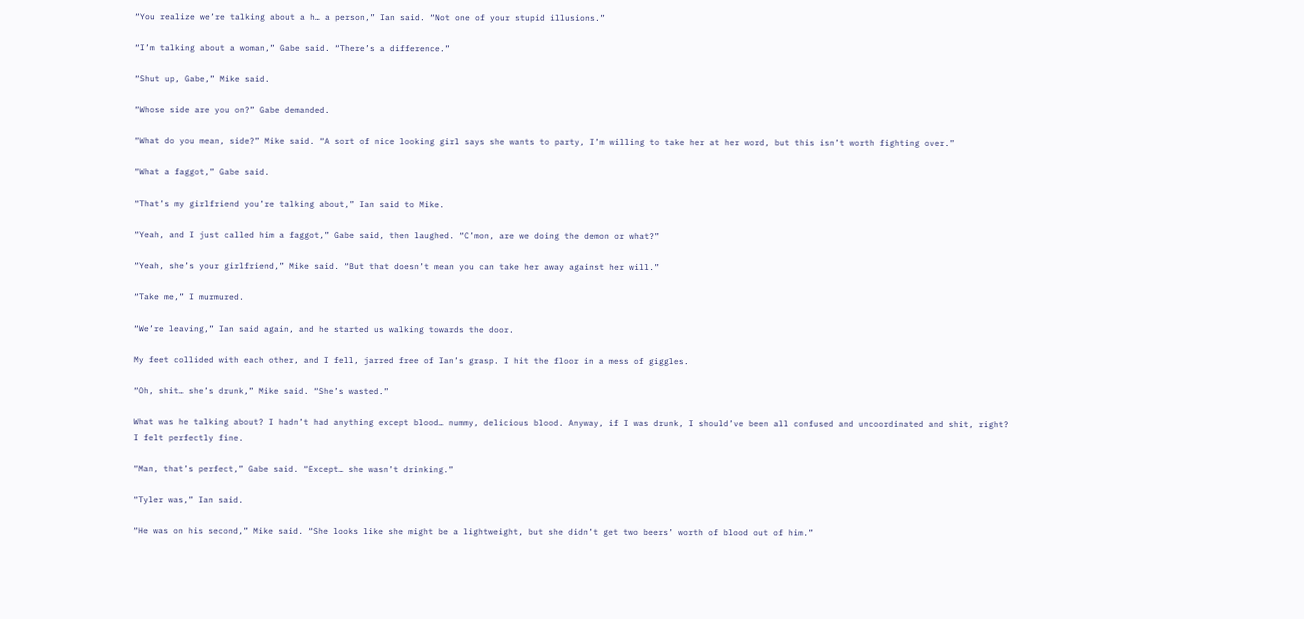“You realize we’re talking about a h… a person,” Ian said. “Not one of your stupid illusions.”

“I’m talking about a woman,” Gabe said. “There’s a difference.”

“Shut up, Gabe,” Mike said.

“Whose side are you on?” Gabe demanded.

“What do you mean, side?” Mike said. “A sort of nice looking girl says she wants to party, I’m willing to take her at her word, but this isn’t worth fighting over.”

“What a faggot,” Gabe said.

“That’s my girlfriend you’re talking about,” Ian said to Mike.

“Yeah, and I just called him a faggot,” Gabe said, then laughed. “C’mon, are we doing the demon or what?”

“Yeah, she’s your girlfriend,” Mike said. “But that doesn’t mean you can take her away against her will.”

“Take me,” I murmured.

“We’re leaving,” Ian said again, and he started us walking towards the door.

My feet collided with each other, and I fell, jarred free of Ian’s grasp. I hit the floor in a mess of giggles.

“Oh, shit… she’s drunk,” Mike said. “She’s wasted.”

What was he talking about? I hadn’t had anything except blood… nummy, delicious blood. Anyway, if I was drunk, I should’ve been all confused and uncoordinated and shit, right? I felt perfectly fine.

“Man, that’s perfect,” Gabe said. “Except… she wasn’t drinking.”

“Tyler was,” Ian said.

“He was on his second,” Mike said. “She looks like she might be a lightweight, but she didn’t get two beers’ worth of blood out of him.”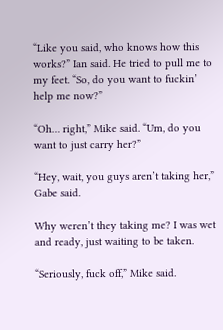“Like you said, who knows how this works?” Ian said. He tried to pull me to my feet. “So, do you want to fuckin’ help me now?”

“Oh… right,” Mike said. “Um, do you want to just carry her?”

“Hey, wait, you guys aren’t taking her,” Gabe said.

Why weren’t they taking me? I was wet and ready, just waiting to be taken.

“Seriously, fuck off,” Mike said.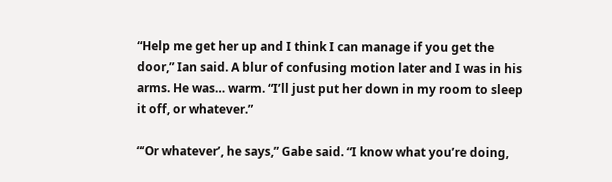“Help me get her up and I think I can manage if you get the door,” Ian said. A blur of confusing motion later and I was in his arms. He was… warm. “I’ll just put her down in my room to sleep it off, or whatever.”

“‘Or whatever’, he says,” Gabe said. “I know what you’re doing,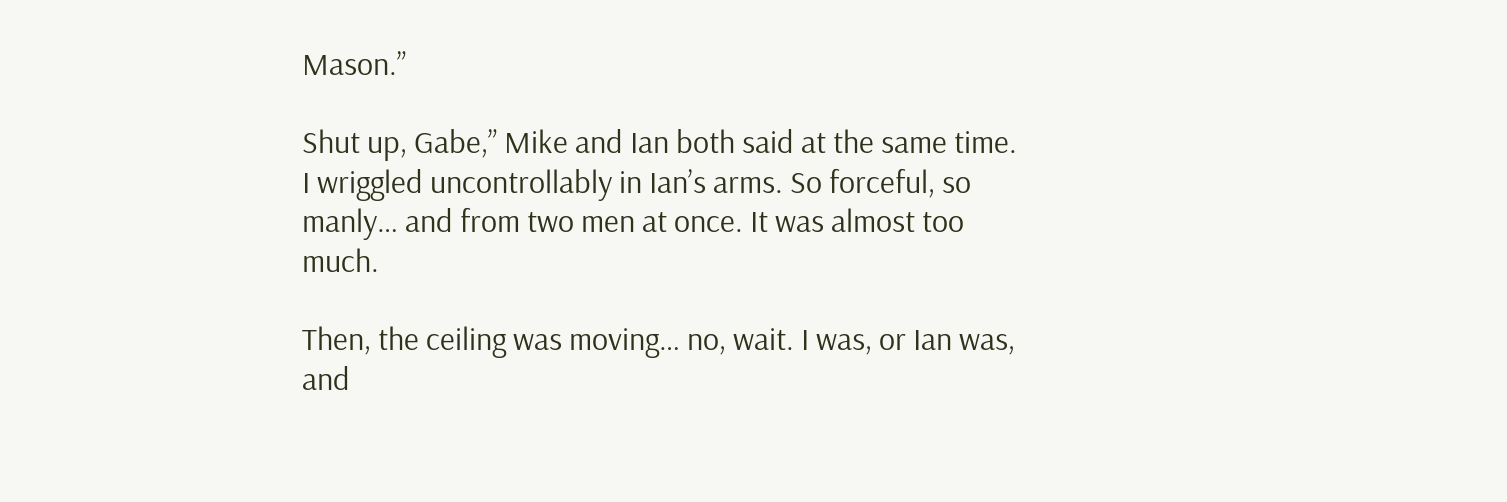Mason.”

Shut up, Gabe,” Mike and Ian both said at the same time. I wriggled uncontrollably in Ian’s arms. So forceful, so manly… and from two men at once. It was almost too much.

Then, the ceiling was moving… no, wait. I was, or Ian was, and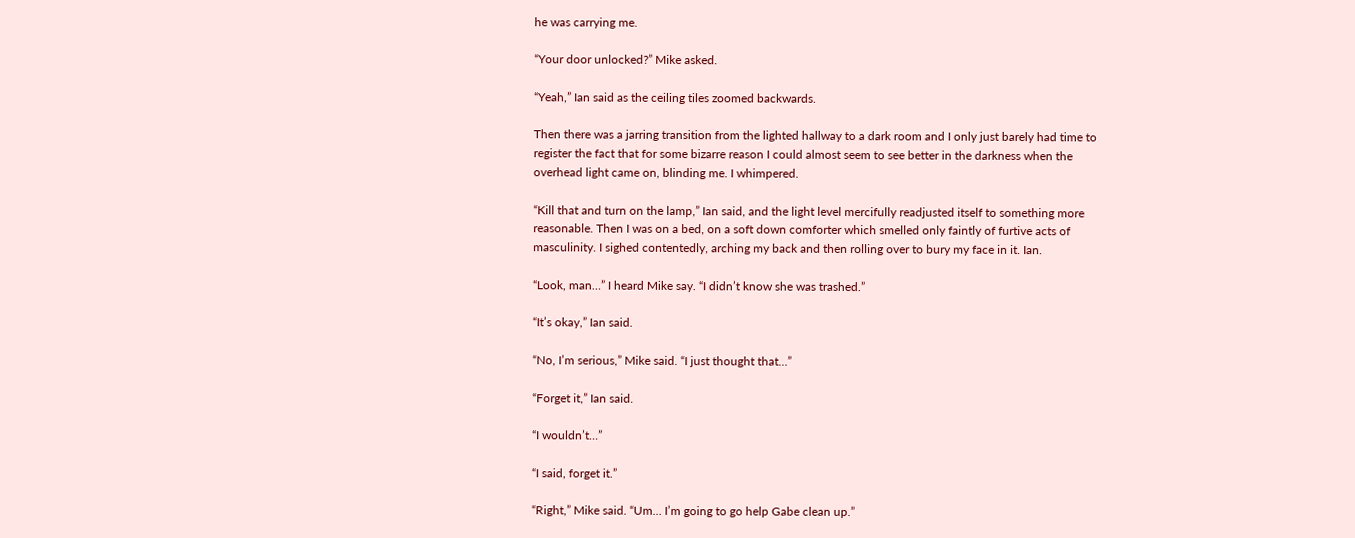he was carrying me.

“Your door unlocked?” Mike asked.

“Yeah,” Ian said as the ceiling tiles zoomed backwards.

Then there was a jarring transition from the lighted hallway to a dark room and I only just barely had time to register the fact that for some bizarre reason I could almost seem to see better in the darkness when the overhead light came on, blinding me. I whimpered.

“Kill that and turn on the lamp,” Ian said, and the light level mercifully readjusted itself to something more reasonable. Then I was on a bed, on a soft down comforter which smelled only faintly of furtive acts of masculinity. I sighed contentedly, arching my back and then rolling over to bury my face in it. Ian.

“Look, man…” I heard Mike say. “I didn’t know she was trashed.”

“It’s okay,” Ian said.

“No, I’m serious,” Mike said. “I just thought that…”

“Forget it,” Ian said.

“I wouldn’t…”

“I said, forget it.”

“Right,” Mike said. “Um… I’m going to go help Gabe clean up.”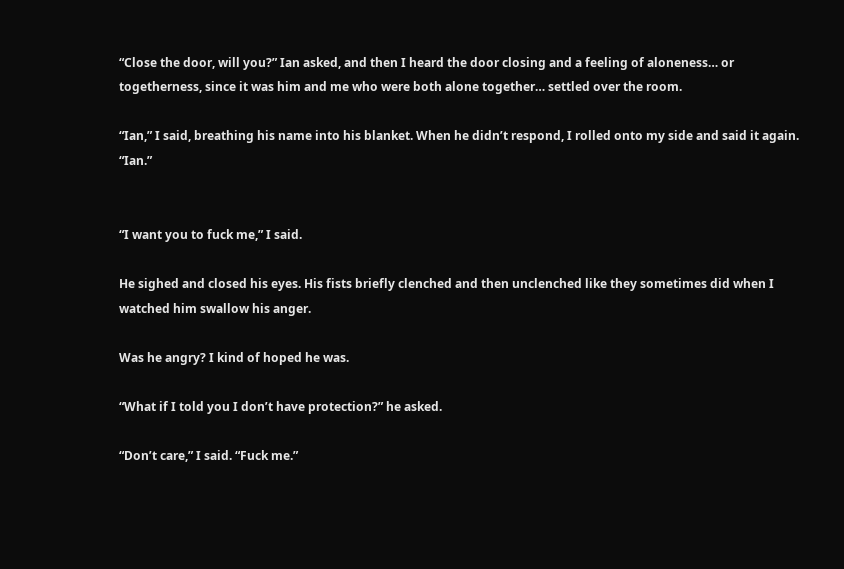“Close the door, will you?” Ian asked, and then I heard the door closing and a feeling of aloneness… or togetherness, since it was him and me who were both alone together… settled over the room.

“Ian,” I said, breathing his name into his blanket. When he didn’t respond, I rolled onto my side and said it again. “Ian.”


“I want you to fuck me,” I said.

He sighed and closed his eyes. His fists briefly clenched and then unclenched like they sometimes did when I watched him swallow his anger.

Was he angry? I kind of hoped he was.

“What if I told you I don’t have protection?” he asked.

“Don’t care,” I said. “Fuck me.”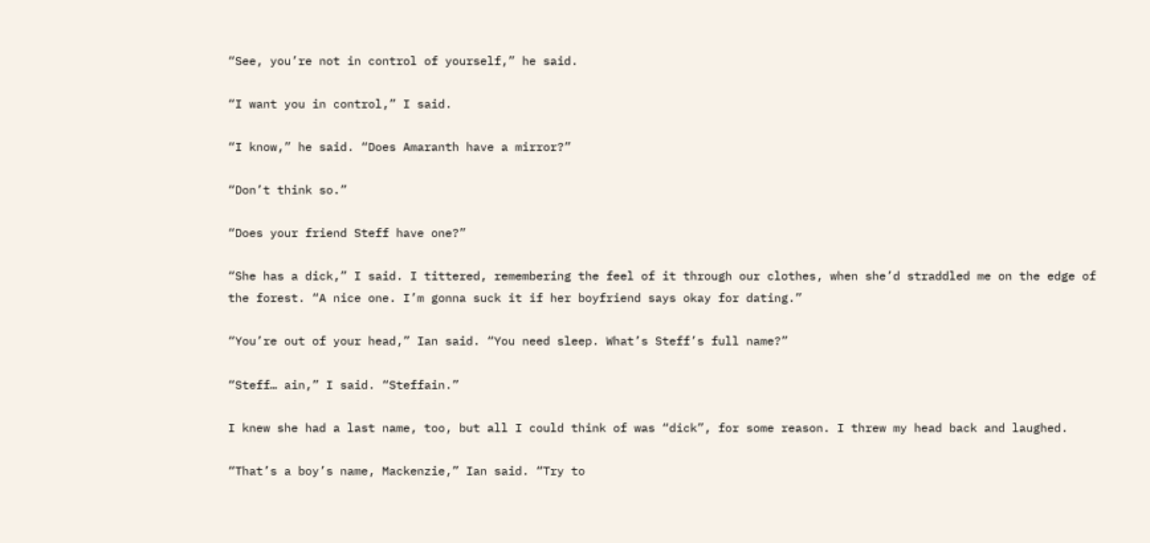“See, you’re not in control of yourself,” he said.

“I want you in control,” I said.

“I know,” he said. “Does Amaranth have a mirror?”

“Don’t think so.”

“Does your friend Steff have one?”

“She has a dick,” I said. I tittered, remembering the feel of it through our clothes, when she’d straddled me on the edge of the forest. “A nice one. I’m gonna suck it if her boyfriend says okay for dating.”

“You’re out of your head,” Ian said. “You need sleep. What’s Steff’s full name?”

“Steff… ain,” I said. “Steffain.”

I knew she had a last name, too, but all I could think of was “dick”, for some reason. I threw my head back and laughed.

“That’s a boy’s name, Mackenzie,” Ian said. “Try to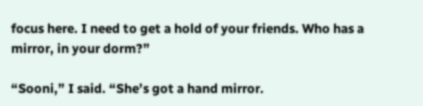focus here. I need to get a hold of your friends. Who has a mirror, in your dorm?”

“Sooni,” I said. “She’s got a hand mirror.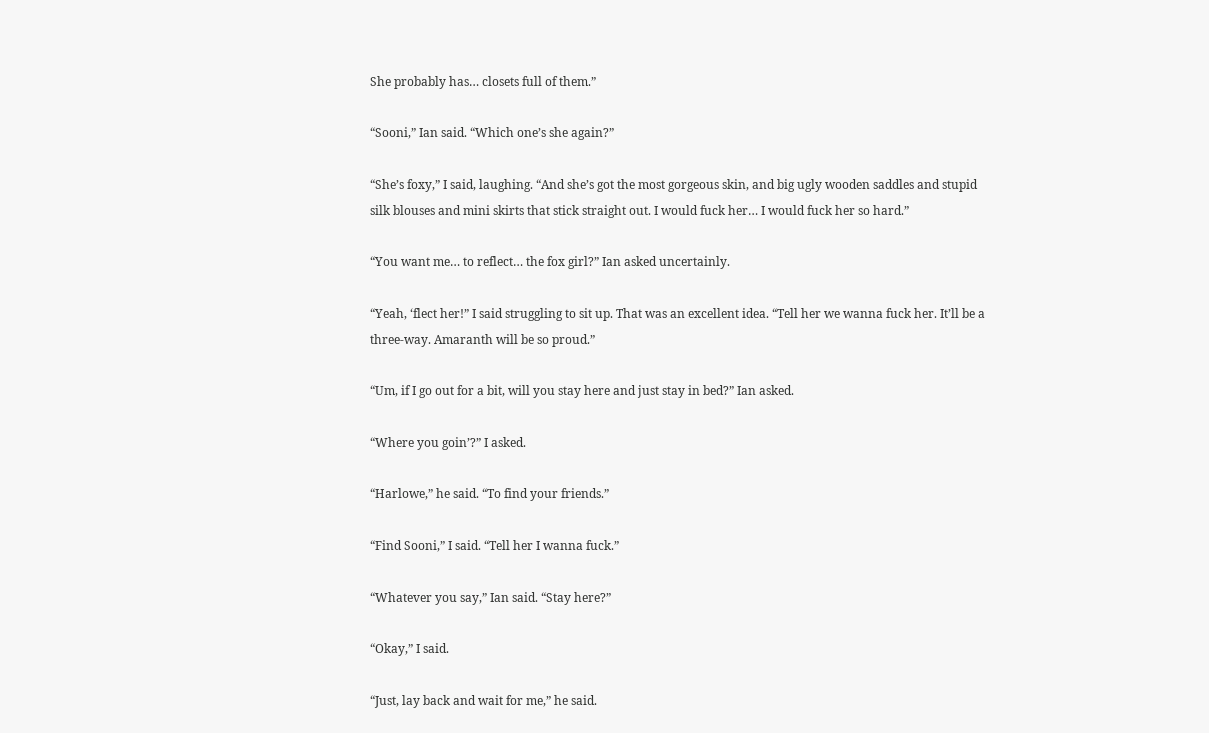She probably has… closets full of them.”

“Sooni,” Ian said. “Which one’s she again?”

“She’s foxy,” I said, laughing. “And she’s got the most gorgeous skin, and big ugly wooden saddles and stupid silk blouses and mini skirts that stick straight out. I would fuck her… I would fuck her so hard.”

“You want me… to reflect… the fox girl?” Ian asked uncertainly.

“Yeah, ‘flect her!” I said struggling to sit up. That was an excellent idea. “Tell her we wanna fuck her. It’ll be a three-way. Amaranth will be so proud.”

“Um, if I go out for a bit, will you stay here and just stay in bed?” Ian asked.

“Where you goin’?” I asked.

“Harlowe,” he said. “To find your friends.”

“Find Sooni,” I said. “Tell her I wanna fuck.”

“Whatever you say,” Ian said. “Stay here?”

“Okay,” I said.

“Just, lay back and wait for me,” he said.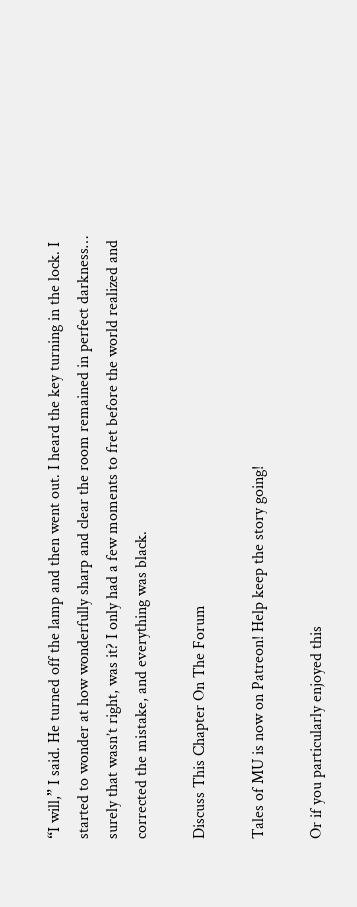“I will,” I said. He turned off the lamp and then went out. I heard the key turning in the lock. I started to wonder at how wonderfully sharp and clear the room remained in perfect darkness… surely that wasn’t right, was it? I only had a few moments to fret before the world realized and corrected the mistake, and everything was black.

Discuss This Chapter On The Forum

Tales of MU is now on Patreon! Help keep the story going!

Or if you particularly enjoyed this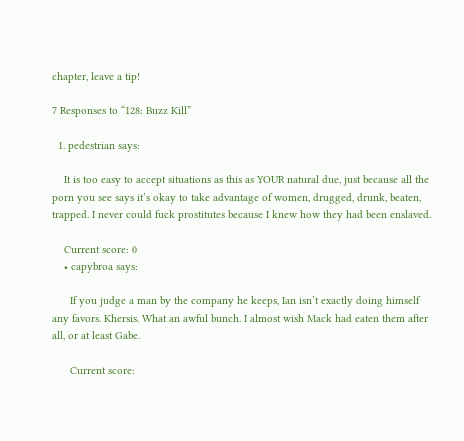chapter, leave a tip!

7 Responses to “128: Buzz Kill”

  1. pedestrian says:

    It is too easy to accept situations as this as YOUR natural due, just because all the porn you see says it’s okay to take advantage of women, drugged, drunk, beaten, trapped. I never could fuck prostitutes because I knew how they had been enslaved.

    Current score: 0
    • capybroa says:

      If you judge a man by the company he keeps, Ian isn’t exactly doing himself any favors. Khersis. What an awful bunch. I almost wish Mack had eaten them after all, or at least Gabe.

      Current score: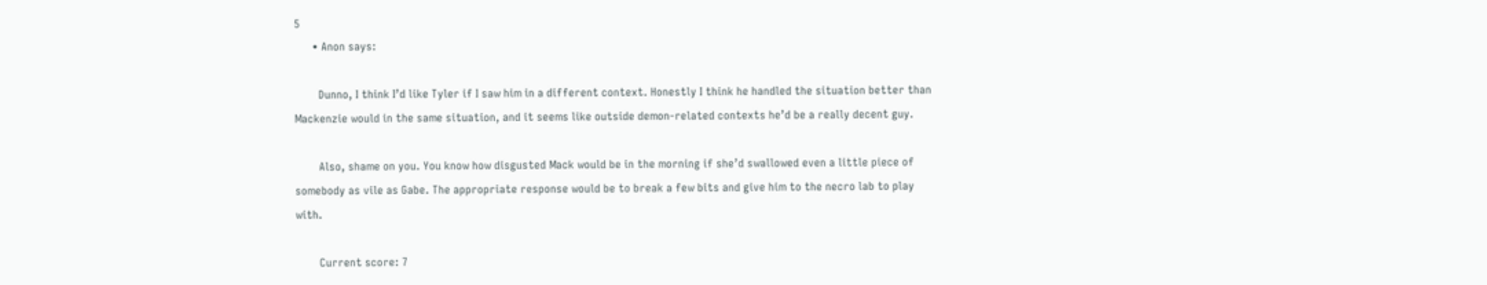5
      • Anon says:

        Dunno, I think I’d like Tyler if I saw him in a different context. Honestly I think he handled the situation better than Mackenzie would in the same situation, and it seems like outside demon-related contexts he’d be a really decent guy.

        Also, shame on you. You know how disgusted Mack would be in the morning if she’d swallowed even a little piece of somebody as vile as Gabe. The appropriate response would be to break a few bits and give him to the necro lab to play with.

        Current score: 7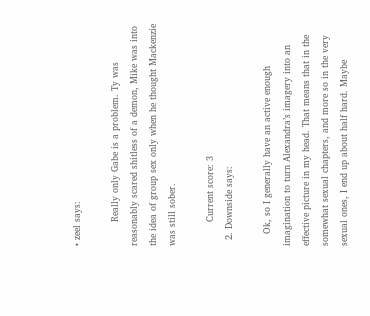• zeel says:

        Really only Gabe is a problem. Ty was reasonably scared shitless of a demon, Mike was into the idea of group sex only when he thought Mackenzie was still sober.

        Current score: 3
  2. Downside says:

    Ok, so I generally have an active enough imagination to turn Alexandra’s imagery into an effective picture in my head. That means that in the somewhat sexual chapters, and more so in the very sexual ones, I end up about half hard. Maybe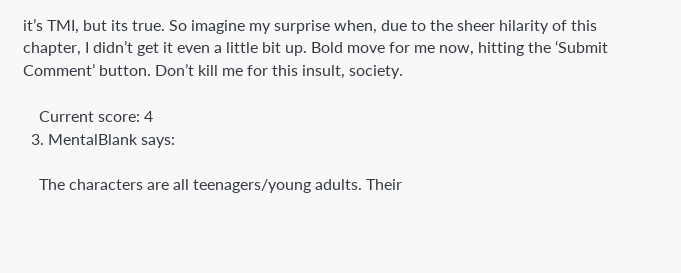it’s TMI, but its true. So imagine my surprise when, due to the sheer hilarity of this chapter, I didn’t get it even a little bit up. Bold move for me now, hitting the ‘Submit Comment’ button. Don’t kill me for this insult, society.

    Current score: 4
  3. MentalBlank says:

    The characters are all teenagers/young adults. Their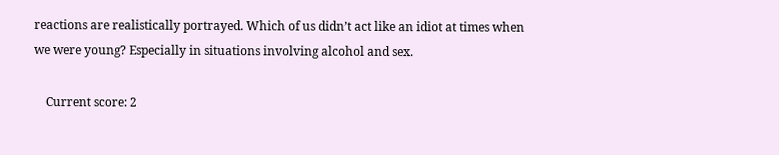reactions are realistically portrayed. Which of us didn’t act like an idiot at times when we were young? Especially in situations involving alcohol and sex.

    Current score: 2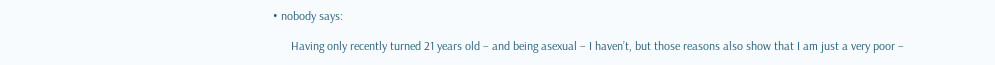• nobody says:

      Having only recently turned 21 years old – and being asexual – I haven’t, but those reasons also show that I am just a very poor –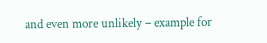and even more unlikely – example for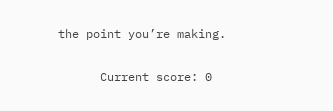the point you’re making.

      Current score: 0